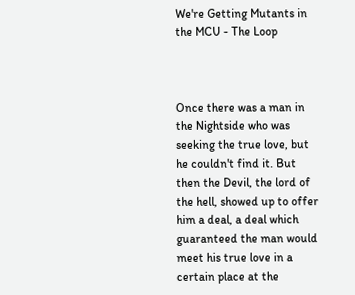We're Getting Mutants in the MCU - The Loop



Once there was a man in the Nightside who was seeking the true love, but he couldn't find it. But then the Devil, the lord of the hell, showed up to offer him a deal, a deal which guaranteed the man would meet his true love in a certain place at the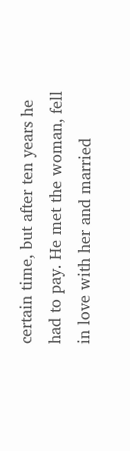certain time, but after ten years he had to pay. He met the woman, fell in love with her and married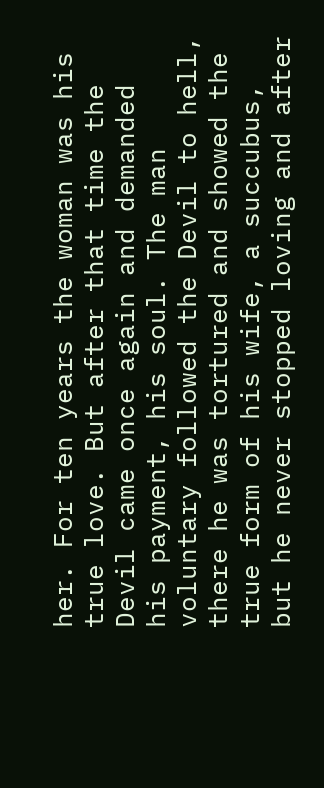her. For ten years the woman was his true love. But after that time the Devil came once again and demanded his payment, his soul. The man voluntary followed the Devil to hell, there he was tortured and showed the true form of his wife, a succubus, but he never stopped loving and after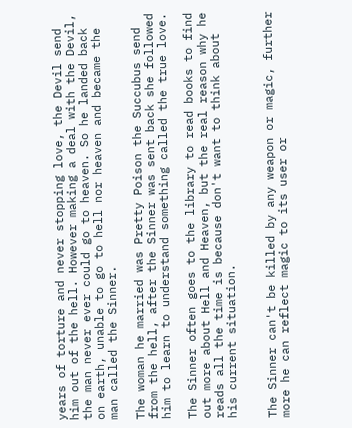years of torture and never stopping love, the Devil send him out of the hell. However making a deal with the Devil, the man never ever could go to heaven. So he landed back on earth, unable to go to hell nor heaven and became the man called the Sinner.

The woman he married was Pretty Poison the Succubus send from the hell, after the Sinner was sent back she followed him to learn to understand something called the true love.

The Sinner often goes to the library to read books to find out more about Hell and Heaven, but the real reason why he reads all the time is because don't want to think about his current situation.


The Sinner can't be killed by any weapon or magic, further more he can reflect magic to its user or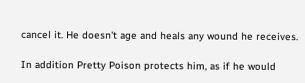cancel it. He doesn't age and heals any wound he receives.

In addition Pretty Poison protects him, as if he would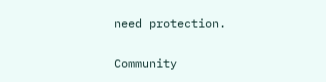need protection.

Community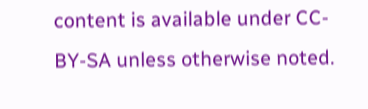content is available under CC-BY-SA unless otherwise noted.